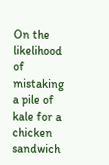On the likelihood of mistaking a pile of kale for a chicken sandwich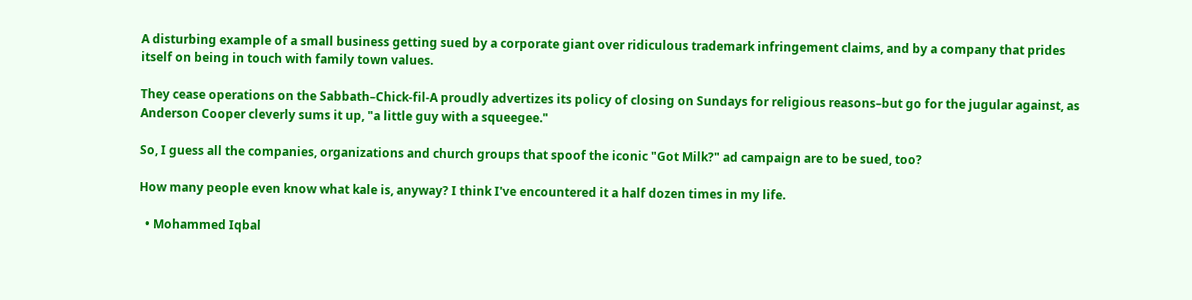A disturbing example of a small business getting sued by a corporate giant over ridiculous trademark infringement claims, and by a company that prides itself on being in touch with family town values.

They cease operations on the Sabbath–Chick-fil-A proudly advertizes its policy of closing on Sundays for religious reasons–but go for the jugular against, as Anderson Cooper cleverly sums it up, "a little guy with a squeegee."

So, I guess all the companies, organizations and church groups that spoof the iconic "Got Milk?" ad campaign are to be sued, too?

How many people even know what kale is, anyway? I think I've encountered it a half dozen times in my life.

  • Mohammed Iqbal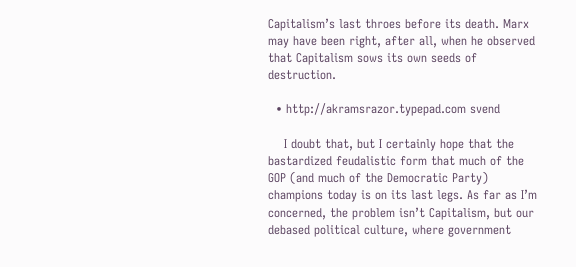Capitalism’s last throes before its death. Marx may have been right, after all, when he observed that Capitalism sows its own seeds of destruction.

  • http://akramsrazor.typepad.com svend

    I doubt that, but I certainly hope that the bastardized feudalistic form that much of the GOP (and much of the Democratic Party) champions today is on its last legs. As far as I’m concerned, the problem isn’t Capitalism, but our debased political culture, where government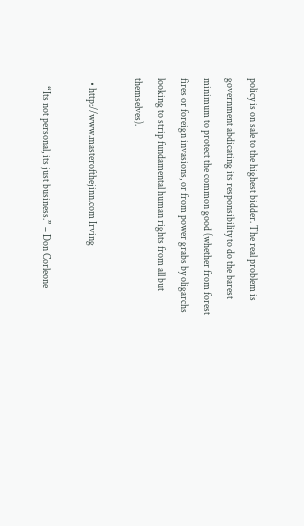policy is on sale to the highest bidder. The real problem is government abdicating its responsibility to do the barest minimum to protect the common good (whether from forest fires or foreign invasions, or from power grabs by oligarchs looking to strip fundamental human rights from all but themselves).

  • http://www.masterofthejinn.com Irving

    “Its not personal, its just business.” – Don Corleone